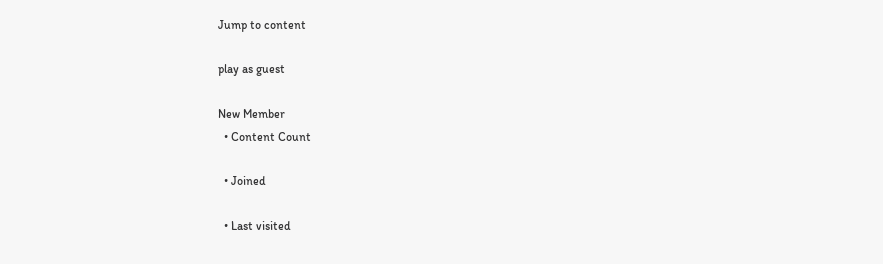Jump to content

play as guest

New Member
  • Content Count

  • Joined

  • Last visited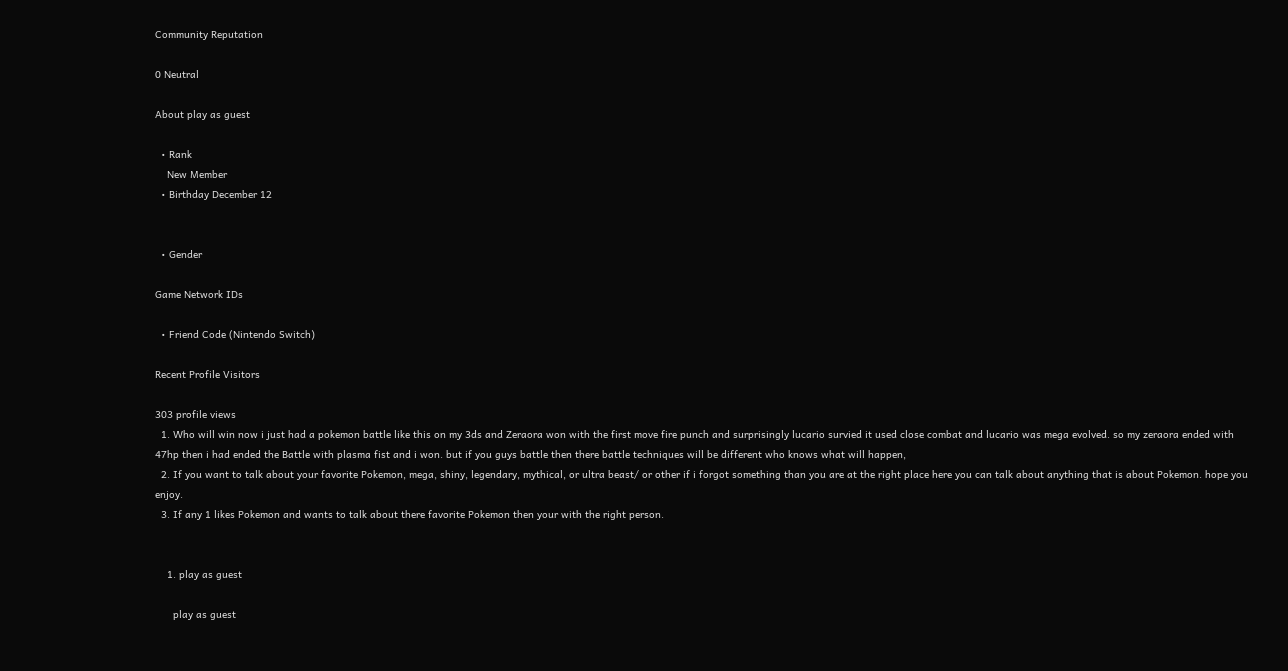Community Reputation

0 Neutral

About play as guest

  • Rank
    New Member
  • Birthday December 12


  • Gender

Game Network IDs

  • Friend Code (Nintendo Switch)

Recent Profile Visitors

303 profile views
  1. Who will win now i just had a pokemon battle like this on my 3ds and Zeraora won with the first move fire punch and surprisingly lucario survied it used close combat and lucario was mega evolved. so my zeraora ended with 47hp then i had ended the Battle with plasma fist and i won. but if you guys battle then there battle techniques will be different who knows what will happen,
  2. If you want to talk about your favorite Pokemon, mega, shiny, legendary, mythical, or ultra beast/ or other if i forgot something than you are at the right place here you can talk about anything that is about Pokemon. hope you enjoy.
  3. If any 1 likes Pokemon and wants to talk about there favorite Pokemon then your with the right person.


    1. play as guest

      play as guest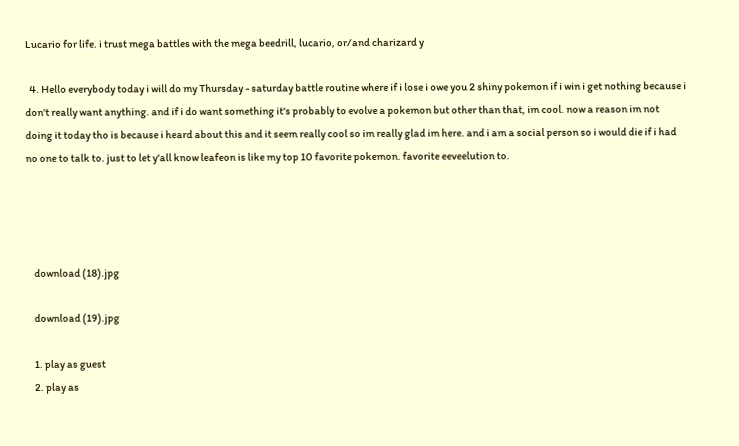Lucario for life. i trust mega battles with the mega beedrill, lucario, or/and charizard y

  4. Hello everybody today i will do my Thursday - saturday battle routine where if i lose i owe you 2 shiny pokemon if i win i get nothing because i don't really want anything. and if i do want something it's probably to evolve a pokemon but other than that, im cool. now a reason im not doing it today tho is because i heard about this and it seem really cool so im really glad im here. and i am a social person so i would die if i had no one to talk to. just to let y'all know leafeon is like my top 10 favorite pokemon. favorite eeveelution to.




    download (18).jpg

    download (19).jpg

    1. play as guest
    2. play as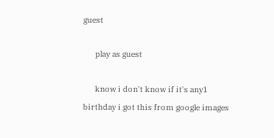guest

      play as guest

      know i don't know if it's any1 birthday i got this from google images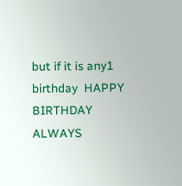but if it is any1 birthday  HAPPY BIRTHDAY ALWAYS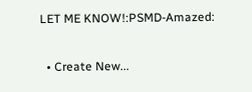LET ME KNOW!:PSMD-Amazed:

  • Create New...